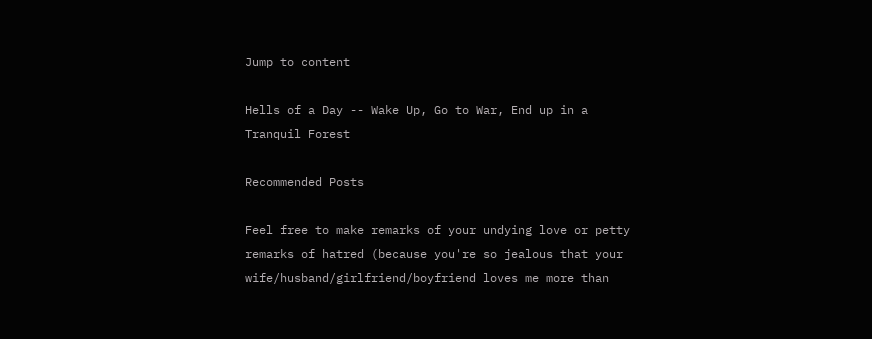Jump to content

Hells of a Day -- Wake Up, Go to War, End up in a Tranquil Forest

Recommended Posts

Feel free to make remarks of your undying love or petty remarks of hatred (because you're so jealous that your wife/husband/girlfriend/boyfriend loves me more than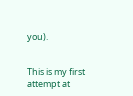you).


This is my first attempt at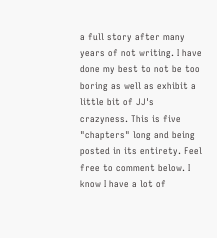a full story after many years of not writing. I have done my best to not be too boring as well as exhibit a little bit of JJ's crazyness. This is five "chapters" long and being posted in its entirety. Feel free to comment below. I know I have a lot of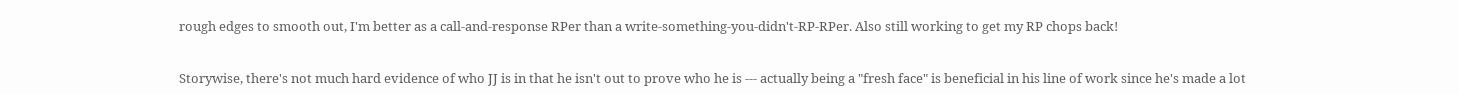rough edges to smooth out, I'm better as a call-and-response RPer than a write-something-you-didn't-RP-RPer. Also still working to get my RP chops back!


Storywise, there's not much hard evidence of who JJ is in that he isn't out to prove who he is --- actually being a "fresh face" is beneficial in his line of work since he's made a lot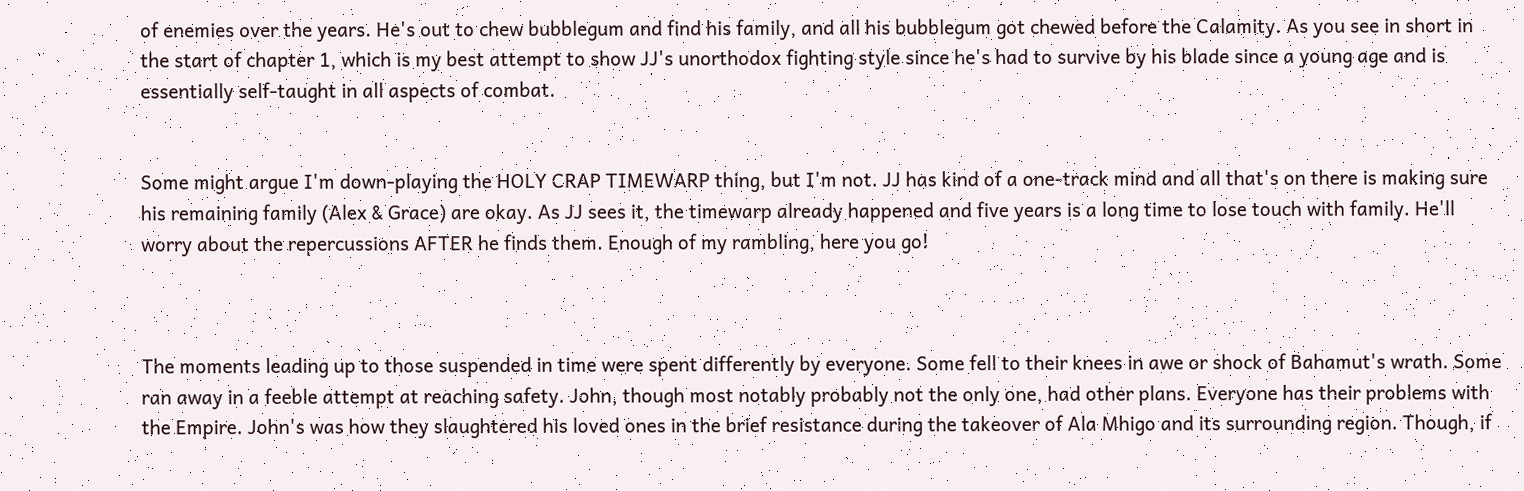of enemies over the years. He's out to chew bubblegum and find his family, and all his bubblegum got chewed before the Calamity. As you see in short in the start of chapter 1, which is my best attempt to show JJ's unorthodox fighting style since he's had to survive by his blade since a young age and is essentially self-taught in all aspects of combat.


Some might argue I'm down-playing the HOLY CRAP TIMEWARP thing, but I'm not. JJ has kind of a one-track mind and all that's on there is making sure his remaining family (Alex & Grace) are okay. As JJ sees it, the timewarp already happened and five years is a long time to lose touch with family. He'll worry about the repercussions AFTER he finds them. Enough of my rambling, here you go!



The moments leading up to those suspended in time were spent differently by everyone. Some fell to their knees in awe or shock of Bahamut's wrath. Some ran away in a feeble attempt at reaching safety. John, though most notably probably not the only one, had other plans. Everyone has their problems with the Empire. John's was how they slaughtered his loved ones in the brief resistance during the takeover of Ala Mhigo and its surrounding region. Though, if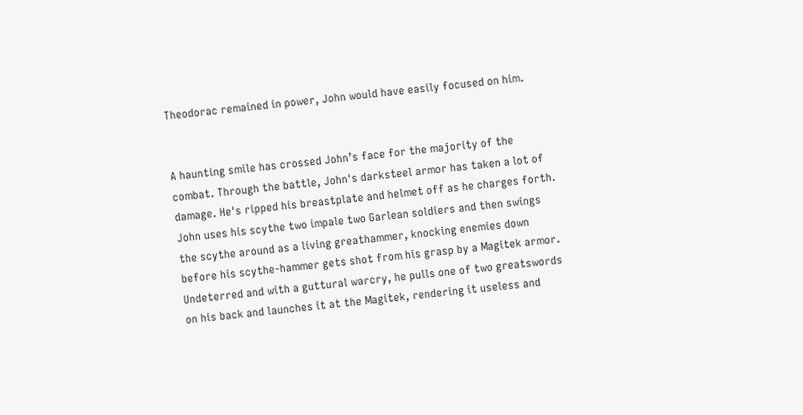Theodorac remained in power, John would have easily focused on him.


A haunting smile has crossed John’s face for the majority of the combat. Through the battle, John's darksteel armor has taken a lot of damage. He's ripped his breastplate and helmet off as he charges forth. John uses his scythe two impale two Garlean soldiers and then swings the scythe around as a living greathammer, knocking enemies down before his scythe-hammer gets shot from his grasp by a Magitek armor. Undeterred and with a guttural warcry, he pulls one of two greatswords on his back and launches it at the Magitek, rendering it useless and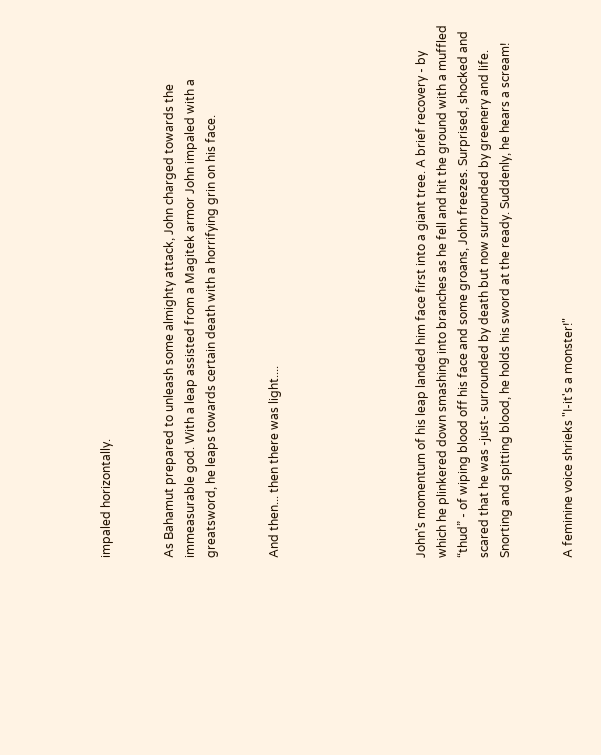impaled horizontally.


As Bahamut prepared to unleash some almighty attack, John charged towards the immeasurable god. With a leap assisted from a Magitek armor John impaled with a greatsword, he leaps towards certain death with a horrifying grin on his face.


And then... then there was light....






John's momentum of his leap landed him face first into a giant tree. A brief recovery - by which he plinkered down smashing into branches as he fell and hit the ground with a muffled “thud” - of wiping blood off his face and some groans, John freezes. Surprised, shocked and scared that he was -just- surrounded by death but now surrounded by greenery and life. Snorting and spitting blood, he holds his sword at the ready. Suddenly, he hears a scream!


A feminine voice shrieks "I-it's a monster!"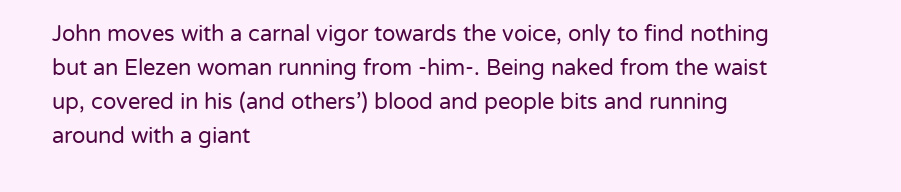John moves with a carnal vigor towards the voice, only to find nothing but an Elezen woman running from -him-. Being naked from the waist up, covered in his (and others’) blood and people bits and running around with a giant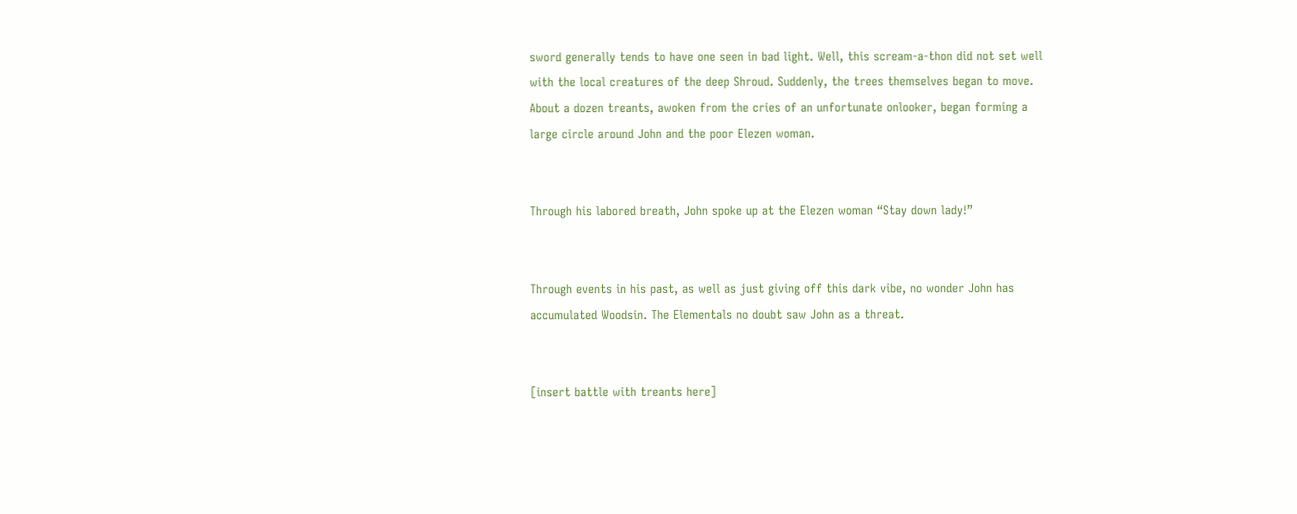sword generally tends to have one seen in bad light. Well, this scream-a-thon did not set well with the local creatures of the deep Shroud. Suddenly, the trees themselves began to move. About a dozen treants, awoken from the cries of an unfortunate onlooker, began forming a large circle around John and the poor Elezen woman.


Through his labored breath, John spoke up at the Elezen woman “Stay down lady!”


Through events in his past, as well as just giving off this dark vibe, no wonder John has accumulated Woodsin. The Elementals no doubt saw John as a threat.


[insert battle with treants here]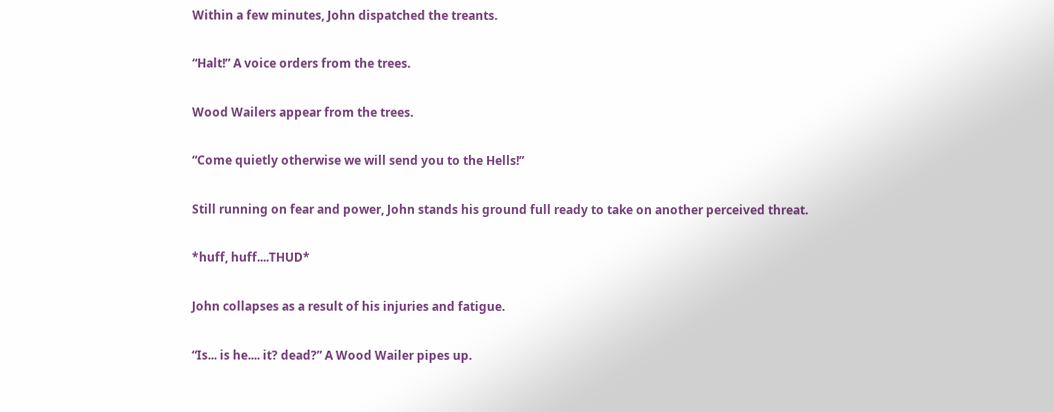Within a few minutes, John dispatched the treants.


“Halt!” A voice orders from the trees.


Wood Wailers appear from the trees.


“Come quietly otherwise we will send you to the Hells!”


Still running on fear and power, John stands his ground full ready to take on another perceived threat.


*huff, huff....THUD*


John collapses as a result of his injuries and fatigue.


“Is... is he.... it? dead?” A Wood Wailer pipes up.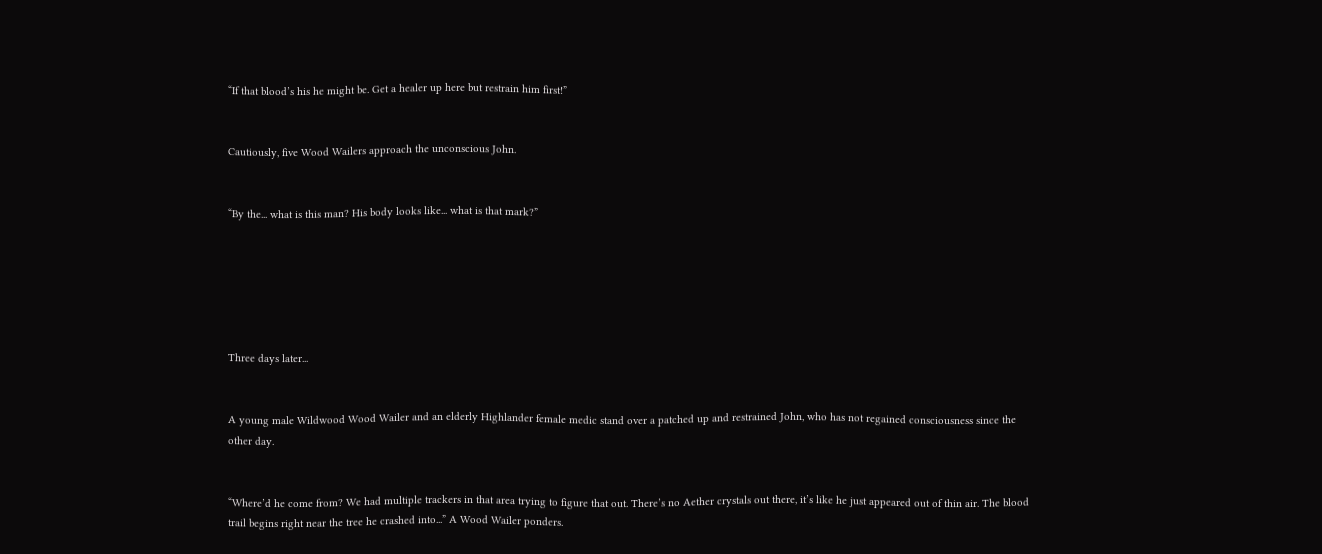“If that blood’s his he might be. Get a healer up here but restrain him first!”


Cautiously, five Wood Wailers approach the unconscious John.


“By the... what is this man? His body looks like... what is that mark?”






Three days later...


A young male Wildwood Wood Wailer and an elderly Highlander female medic stand over a patched up and restrained John, who has not regained consciousness since the other day.


“Where’d he come from? We had multiple trackers in that area trying to figure that out. There’s no Aether crystals out there, it’s like he just appeared out of thin air. The blood trail begins right near the tree he crashed into...” A Wood Wailer ponders.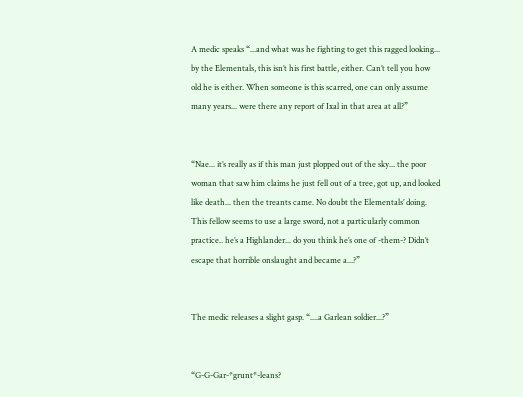A medic speaks “...and what was he fighting to get this ragged looking... by the Elementals, this isn’t his first battle, either. Can’t tell you how old he is either. When someone is this scarred, one can only assume many years... were there any report of Ixal in that area at all?”


“Nae... it’s really as if this man just plopped out of the sky... the poor woman that saw him claims he just fell out of a tree, got up, and looked like death... then the treants came. No doubt the Elementals’ doing. This fellow seems to use a large sword, not a particularly common practice.. he’s a Highlander... do you think he’s one of -them-? Didn’t escape that horrible onslaught and became a...?”


The medic releases a slight gasp. “....a Garlean soldier...?”


“G-G-Gar-*grunt*-leans?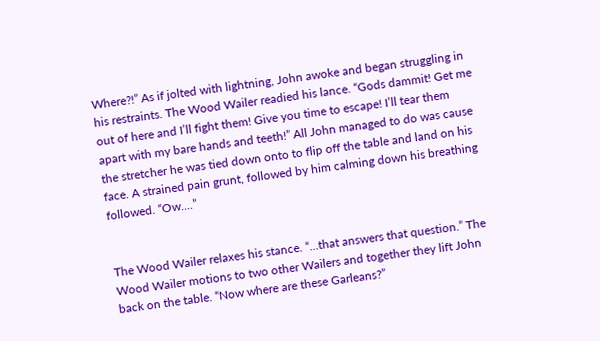Where?!” As if jolted with lightning, John awoke and began struggling in his restraints. The Wood Wailer readied his lance. “Gods dammit! Get me out of here and I’ll fight them! Give you time to escape! I’ll tear them apart with my bare hands and teeth!” All John managed to do was cause the stretcher he was tied down onto to flip off the table and land on his face. A strained pain grunt, followed by him calming down his breathing followed. “Ow....”


The Wood Wailer relaxes his stance. “...that answers that question.” The Wood Wailer motions to two other Wailers and together they lift John back on the table. “Now where are these Garleans?”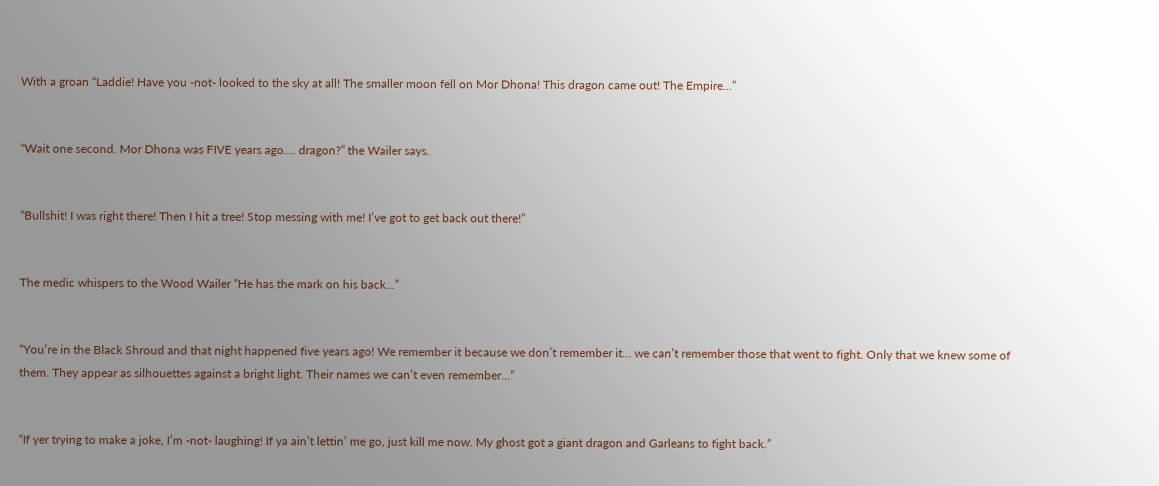With a groan “Laddie! Have you -not- looked to the sky at all! The smaller moon fell on Mor Dhona! This dragon came out! The Empire...”


“Wait one second. Mor Dhona was FIVE years ago.... dragon?” the Wailer says.


“Bullshit! I was right there! Then I hit a tree! Stop messing with me! I’ve got to get back out there!”


The medic whispers to the Wood Wailer “He has the mark on his back...”


“You’re in the Black Shroud and that night happened five years ago! We remember it because we don’t remember it... we can’t remember those that went to fight. Only that we knew some of them. They appear as silhouettes against a bright light. Their names we can’t even remember...”


“If yer trying to make a joke, I’m -not- laughing! If ya ain’t lettin’ me go, just kill me now. My ghost got a giant dragon and Garleans to fight back.”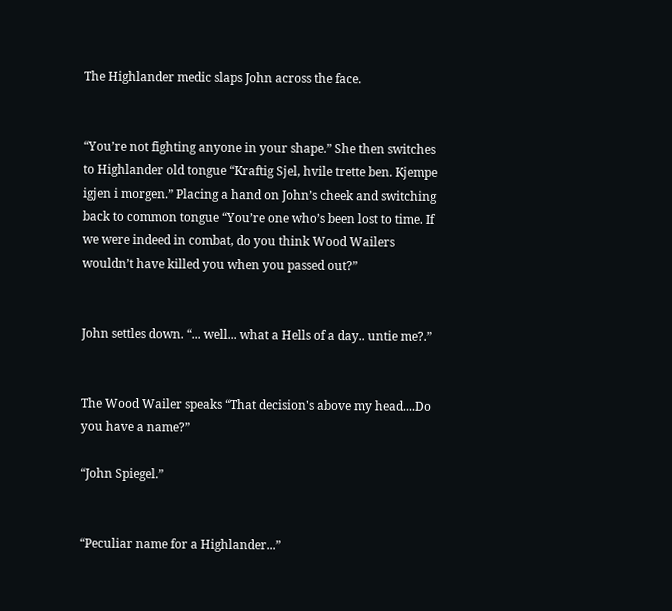The Highlander medic slaps John across the face.


“You’re not fighting anyone in your shape.” She then switches to Highlander old tongue “Kraftig Sjel, hvile trette ben. Kjempe igjen i morgen.” Placing a hand on John’s cheek and switching back to common tongue “You’re one who’s been lost to time. If we were indeed in combat, do you think Wood Wailers wouldn’t have killed you when you passed out?”


John settles down. “... well... what a Hells of a day.. untie me?.”


The Wood Wailer speaks “That decision's above my head....Do you have a name?”

“John Spiegel.”


“Peculiar name for a Highlander...”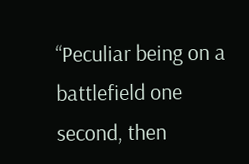“Peculiar being on a battlefield one second, then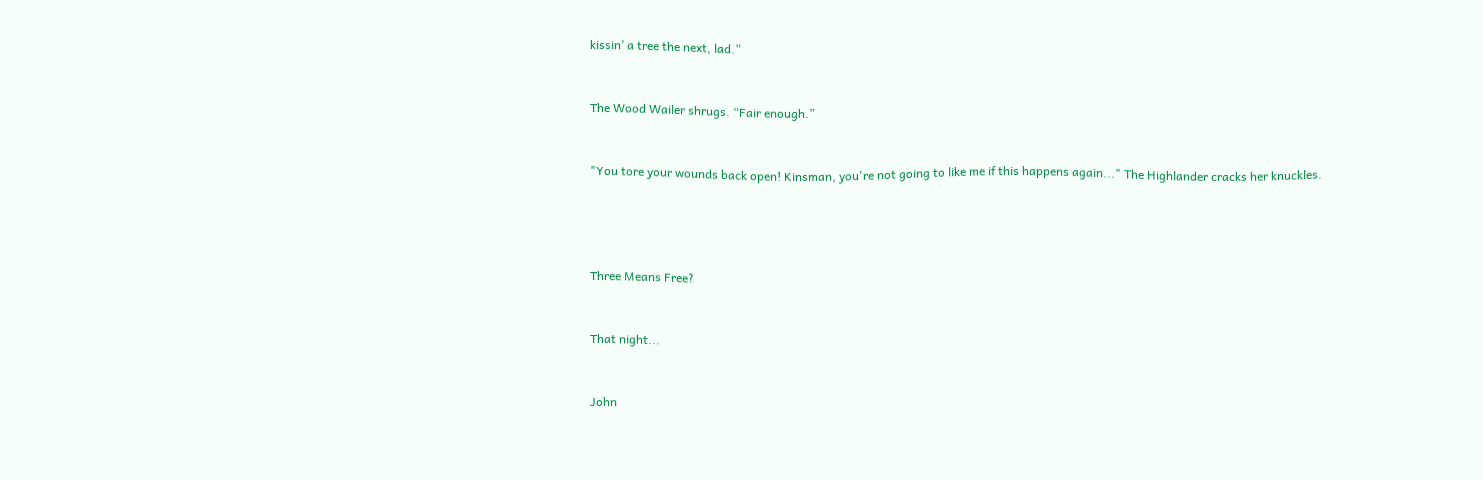kissin’ a tree the next, lad.”


The Wood Wailer shrugs. “Fair enough.”


"You tore your wounds back open! Kinsman, you're not going to like me if this happens again..." The Highlander cracks her knuckles.




Three Means Free?


That night...


John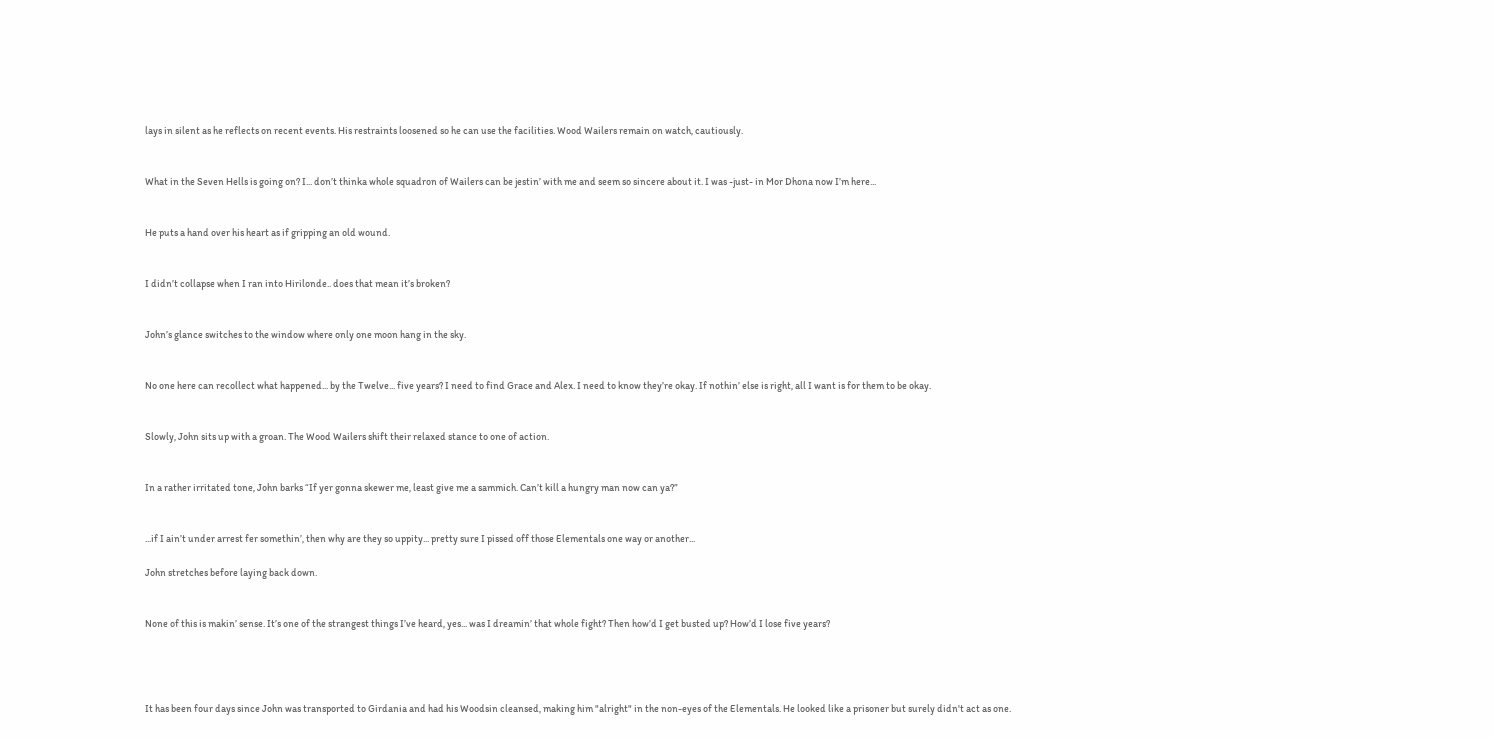lays in silent as he reflects on recent events. His restraints loosened so he can use the facilities. Wood Wailers remain on watch, cautiously.


What in the Seven Hells is going on? I... don’t thinka whole squadron of Wailers can be jestin’ with me and seem so sincere about it. I was -just- in Mor Dhona now I’m here...


He puts a hand over his heart as if gripping an old wound.


I didn’t collapse when I ran into Hirilonde.. does that mean it’s broken?


John’s glance switches to the window where only one moon hang in the sky.


No one here can recollect what happened... by the Twelve... five years? I need to find Grace and Alex. I need to know they’re okay. If nothin’ else is right, all I want is for them to be okay.


Slowly, John sits up with a groan. The Wood Wailers shift their relaxed stance to one of action.


In a rather irritated tone, John barks “If yer gonna skewer me, least give me a sammich. Can’t kill a hungry man now can ya?”


...if I ain’t under arrest fer somethin’, then why are they so uppity... pretty sure I pissed off those Elementals one way or another...

John stretches before laying back down.


None of this is makin’ sense. It’s one of the strangest things I’ve heard, yes... was I dreamin’ that whole fight? Then how’d I get busted up? How’d I lose five years?




It has been four days since John was transported to Girdania and had his Woodsin cleansed, making him "alright" in the non-eyes of the Elementals. He looked like a prisoner but surely didn't act as one.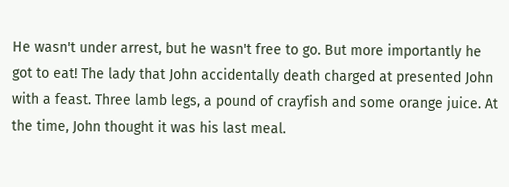He wasn't under arrest, but he wasn't free to go. But more importantly he got to eat! The lady that John accidentally death charged at presented John with a feast. Three lamb legs, a pound of crayfish and some orange juice. At the time, John thought it was his last meal.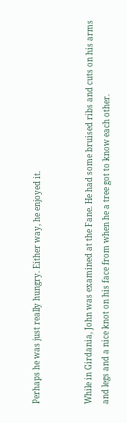Perhaps he was just really hungry. Either way, he enjoyed it.


While in Girdania, John was examined at the Fane. He had some bruised ribs and cuts on his arms and legs and a nice knot on his face from when he a tree got to know each other.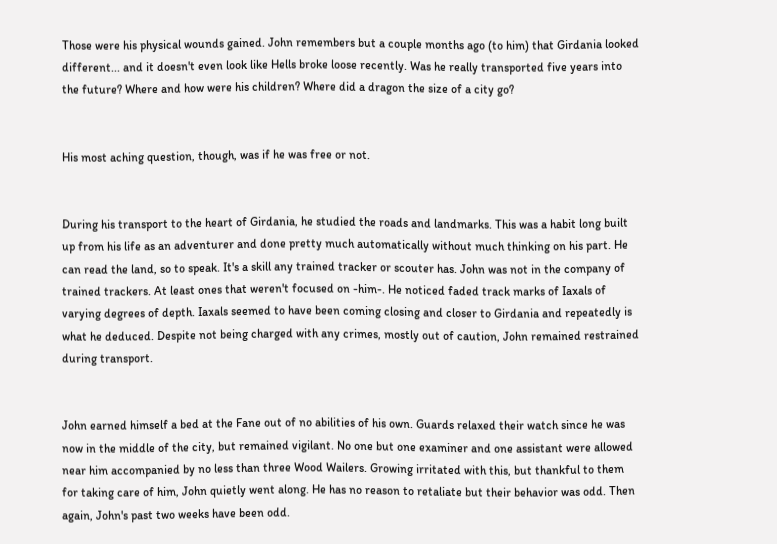Those were his physical wounds gained. John remembers but a couple months ago (to him) that Girdania looked different... and it doesn't even look like Hells broke loose recently. Was he really transported five years into the future? Where and how were his children? Where did a dragon the size of a city go?


His most aching question, though, was if he was free or not.


During his transport to the heart of Girdania, he studied the roads and landmarks. This was a habit long built up from his life as an adventurer and done pretty much automatically without much thinking on his part. He can read the land, so to speak. It's a skill any trained tracker or scouter has. John was not in the company of trained trackers. At least ones that weren't focused on -him-. He noticed faded track marks of Iaxals of varying degrees of depth. Iaxals seemed to have been coming closing and closer to Girdania and repeatedly is what he deduced. Despite not being charged with any crimes, mostly out of caution, John remained restrained during transport.


John earned himself a bed at the Fane out of no abilities of his own. Guards relaxed their watch since he was now in the middle of the city, but remained vigilant. No one but one examiner and one assistant were allowed near him accompanied by no less than three Wood Wailers. Growing irritated with this, but thankful to them for taking care of him, John quietly went along. He has no reason to retaliate but their behavior was odd. Then again, John's past two weeks have been odd.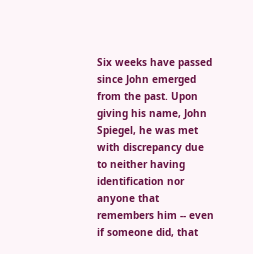Six weeks have passed since John emerged from the past. Upon giving his name, John Spiegel, he was met with discrepancy due to neither having identification nor anyone that remembers him -- even if someone did, that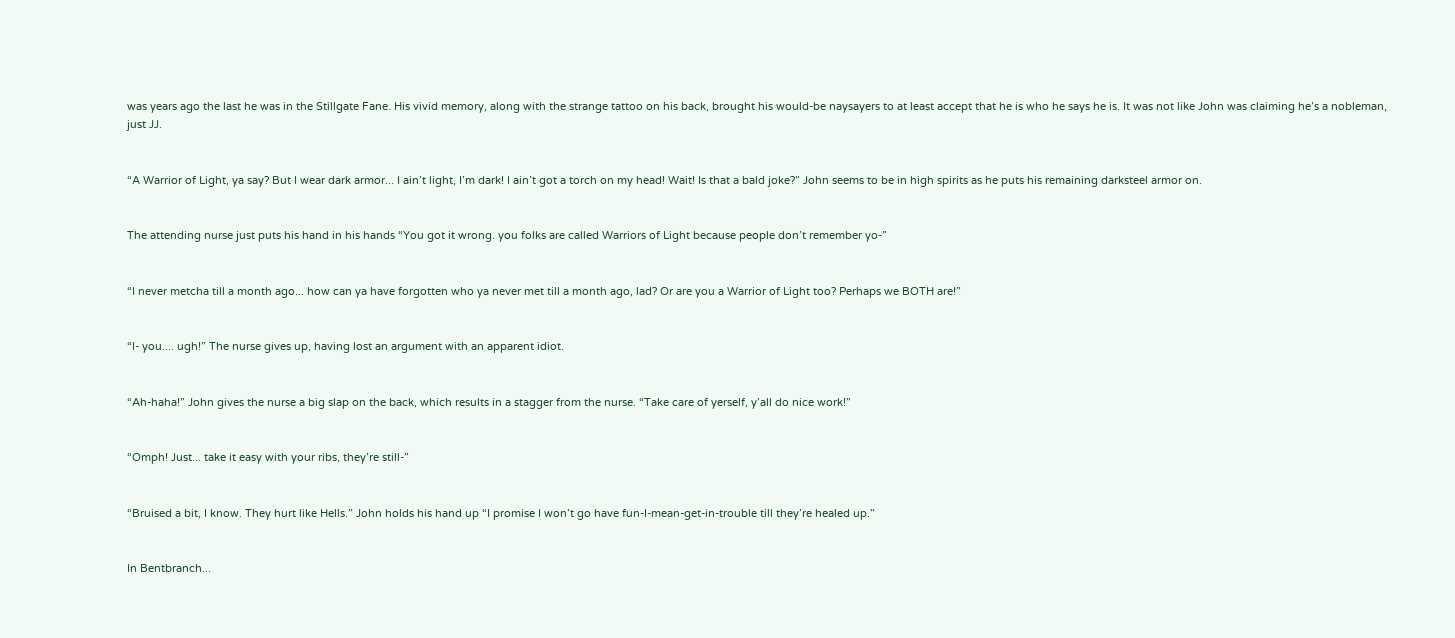was years ago the last he was in the Stillgate Fane. His vivid memory, along with the strange tattoo on his back, brought his would-be naysayers to at least accept that he is who he says he is. It was not like John was claiming he’s a nobleman, just JJ.


“A Warrior of Light, ya say? But I wear dark armor... I ain’t light, I’m dark! I ain’t got a torch on my head! Wait! Is that a bald joke?” John seems to be in high spirits as he puts his remaining darksteel armor on.


The attending nurse just puts his hand in his hands “You got it wrong. you folks are called Warriors of Light because people don’t remember yo-”


“I never metcha till a month ago... how can ya have forgotten who ya never met till a month ago, lad? Or are you a Warrior of Light too? Perhaps we BOTH are!”


“I- you.... ugh!” The nurse gives up, having lost an argument with an apparent idiot.


“Ah-haha!” John gives the nurse a big slap on the back, which results in a stagger from the nurse. “Take care of yerself, y’all do nice work!”


“Omph! Just... take it easy with your ribs, they’re still-”


“Bruised a bit, I know. They hurt like Hells.” John holds his hand up “I promise I won’t go have fun-I-mean-get-in-trouble till they’re healed up.”


In Bentbranch...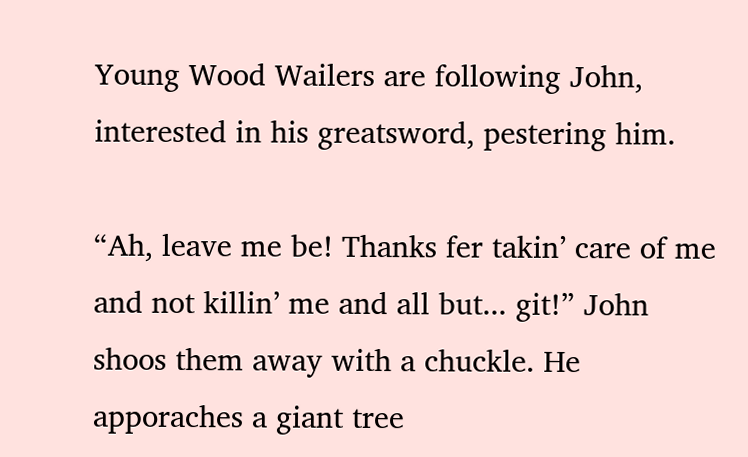Young Wood Wailers are following John, interested in his greatsword, pestering him.

“Ah, leave me be! Thanks fer takin’ care of me and not killin’ me and all but... git!” John shoos them away with a chuckle. He apporaches a giant tree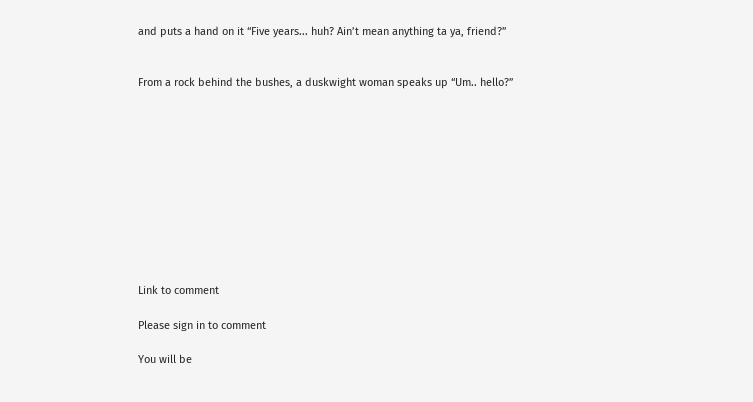and puts a hand on it “Five years... huh? Ain’t mean anything ta ya, friend?”


From a rock behind the bushes, a duskwight woman speaks up “Um.. hello?”











Link to comment

Please sign in to comment

You will be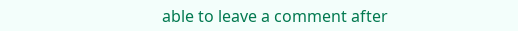able to leave a comment after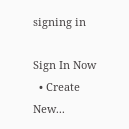signing in

Sign In Now
  • Create New...